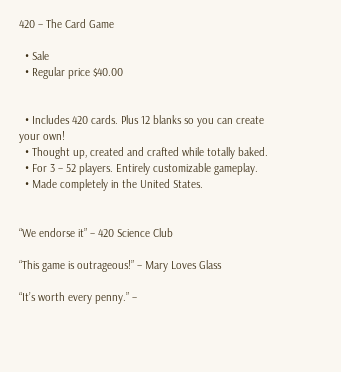420 – The Card Game

  • Sale
  • Regular price $40.00


  • Includes 420 cards. Plus 12 blanks so you can create your own!
  • Thought up, created and crafted while totally baked.
  • For 3 – 52 players. Entirely customizable gameplay.
  • Made completely in the United States.


“We endorse it” – 420 Science Club

“This game is outrageous!” – Mary Loves Glass

“It’s worth every penny.” –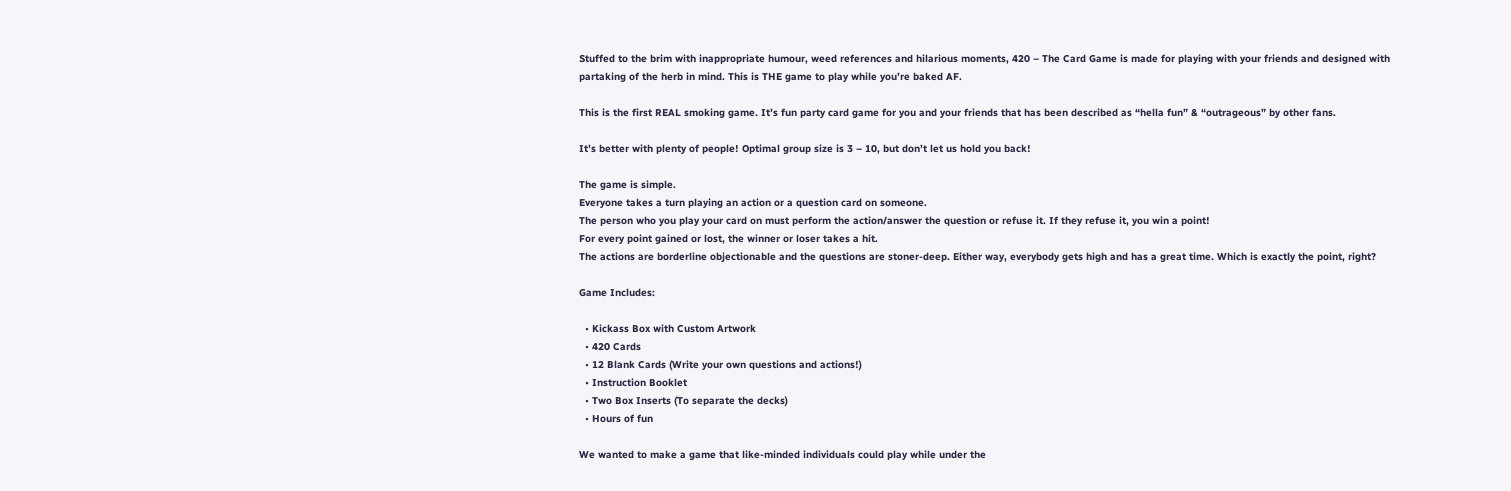Stuffed to the brim with inappropriate humour, weed references and hilarious moments, 420 – The Card Game is made for playing with your friends and designed with partaking of the herb in mind. This is THE game to play while you’re baked AF.

This is the first REAL smoking game. It’s fun party card game for you and your friends that has been described as “hella fun” & “outrageous” by other fans.

It’s better with plenty of people! Optimal group size is 3 – 10, but don’t let us hold you back!

The game is simple.
Everyone takes a turn playing an action or a question card on someone.
The person who you play your card on must perform the action/answer the question or refuse it. If they refuse it, you win a point!
For every point gained or lost, the winner or loser takes a hit.
The actions are borderline objectionable and the questions are stoner-deep. Either way, everybody gets high and has a great time. Which is exactly the point, right?

Game Includes:

  • Kickass Box with Custom Artwork
  • 420 Cards
  • 12 Blank Cards (Write your own questions and actions!)
  • Instruction Booklet
  • Two Box Inserts (To separate the decks)
  • Hours of fun

We wanted to make a game that like-minded individuals could play while under the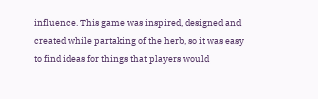influence. This game was inspired, designed and created while partaking of the herb, so it was easy to find ideas for things that players would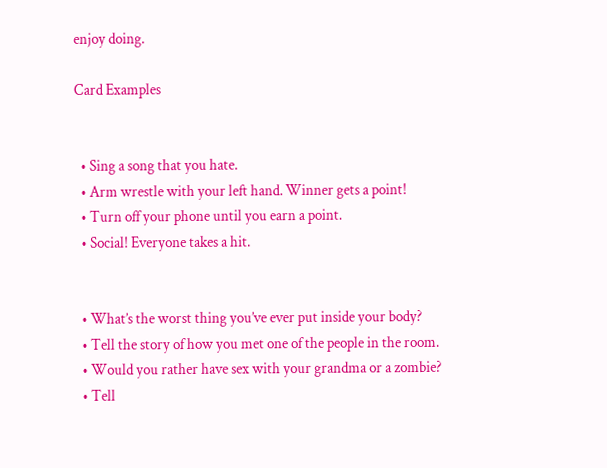enjoy doing.

Card Examples


  • Sing a song that you hate.
  • Arm wrestle with your left hand. Winner gets a point!
  • Turn off your phone until you earn a point.
  • Social! Everyone takes a hit.


  • What’s the worst thing you’ve ever put inside your body?
  • Tell the story of how you met one of the people in the room.
  • Would you rather have sex with your grandma or a zombie?
  • Tell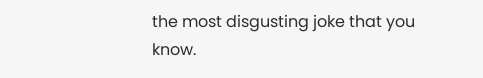the most disgusting joke that you know.